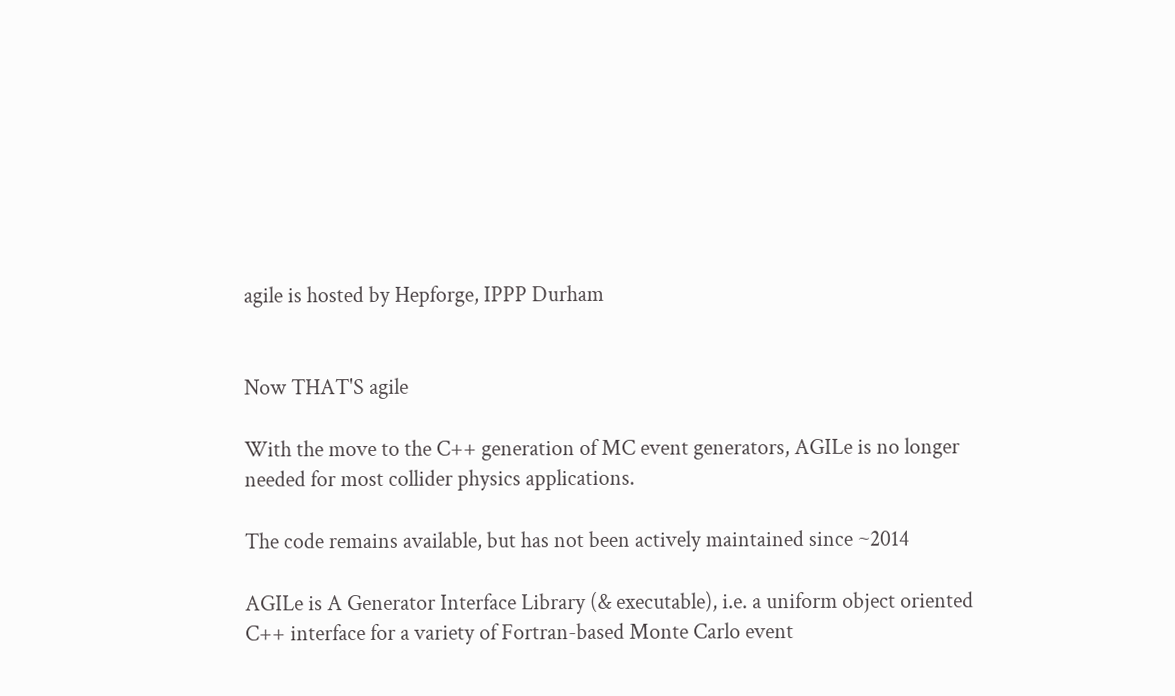agile is hosted by Hepforge, IPPP Durham


Now THAT'S agile

With the move to the C++ generation of MC event generators, AGILe is no longer needed for most collider physics applications.

The code remains available, but has not been actively maintained since ~2014

AGILe is A Generator Interface Library (& executable), i.e. a uniform object oriented C++ interface for a variety of Fortran-based Monte Carlo event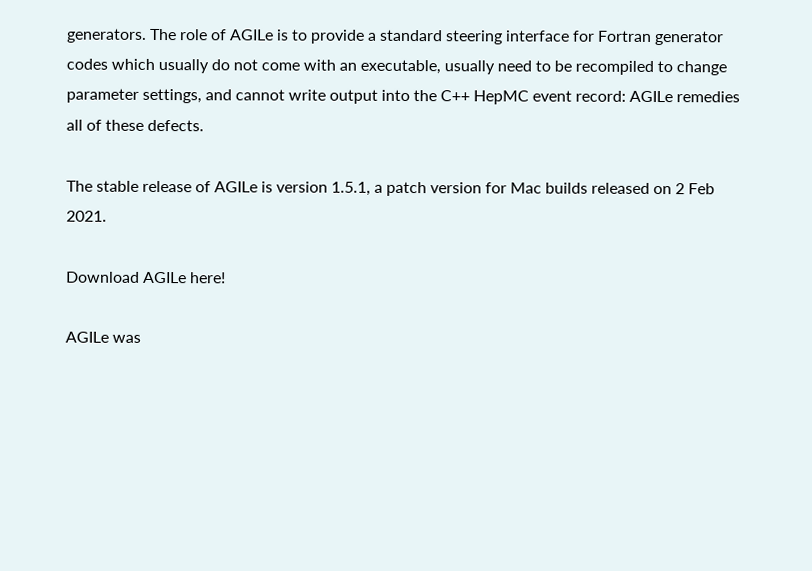generators. The role of AGILe is to provide a standard steering interface for Fortran generator codes which usually do not come with an executable, usually need to be recompiled to change parameter settings, and cannot write output into the C++ HepMC event record: AGILe remedies all of these defects.

The stable release of AGILe is version 1.5.1, a patch version for Mac builds released on 2 Feb 2021.

Download AGILe here!

AGILe was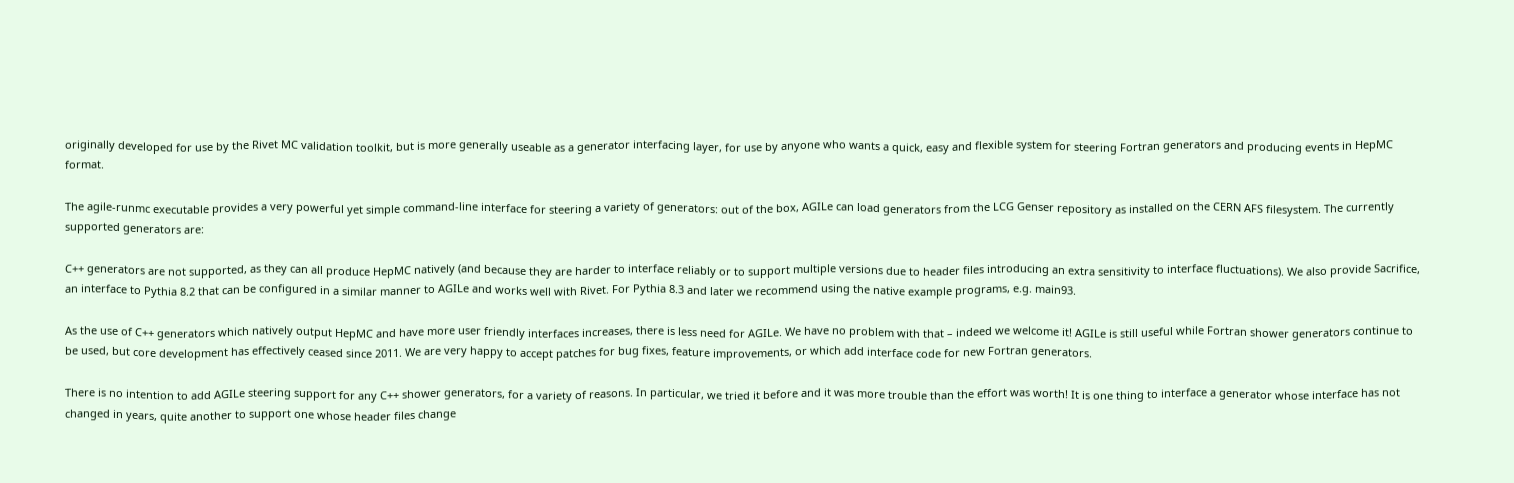originally developed for use by the Rivet MC validation toolkit, but is more generally useable as a generator interfacing layer, for use by anyone who wants a quick, easy and flexible system for steering Fortran generators and producing events in HepMC format.

The agile-runmc executable provides a very powerful yet simple command-line interface for steering a variety of generators: out of the box, AGILe can load generators from the LCG Genser repository as installed on the CERN AFS filesystem. The currently supported generators are:

C++ generators are not supported, as they can all produce HepMC natively (and because they are harder to interface reliably or to support multiple versions due to header files introducing an extra sensitivity to interface fluctuations). We also provide Sacrifice, an interface to Pythia 8.2 that can be configured in a similar manner to AGILe and works well with Rivet. For Pythia 8.3 and later we recommend using the native example programs, e.g. main93.

As the use of C++ generators which natively output HepMC and have more user friendly interfaces increases, there is less need for AGILe. We have no problem with that – indeed we welcome it! AGILe is still useful while Fortran shower generators continue to be used, but core development has effectively ceased since 2011. We are very happy to accept patches for bug fixes, feature improvements, or which add interface code for new Fortran generators.

There is no intention to add AGILe steering support for any C++ shower generators, for a variety of reasons. In particular, we tried it before and it was more trouble than the effort was worth! It is one thing to interface a generator whose interface has not changed in years, quite another to support one whose header files change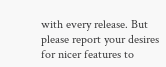with every release. But please report your desires for nicer features to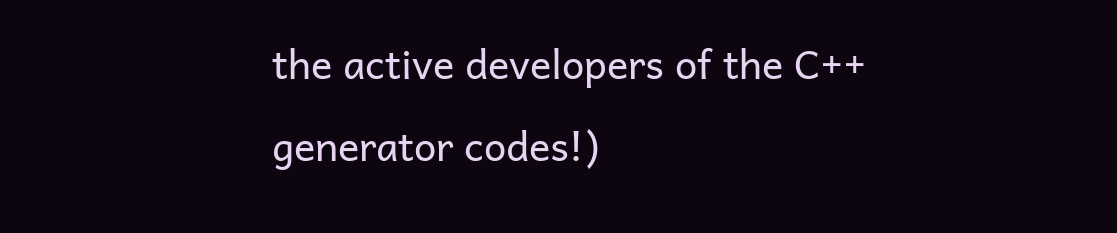the active developers of the C++ generator codes!)